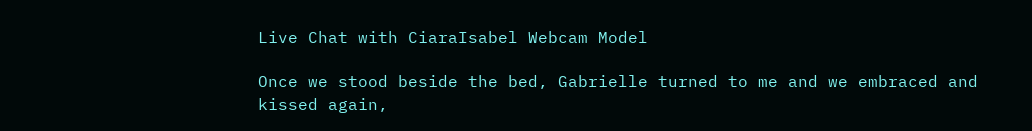Live Chat with CiaraIsabel Webcam Model

Once we stood beside the bed, Gabrielle turned to me and we embraced and kissed again,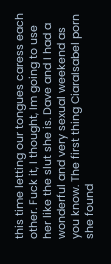this time letting our tongues caress each other. Fuck it, I thought, Im going to use her like the slut she is. Dave and I had a wonderful and very sexual weekend as you know. The first thing CiaraIsabel porn she found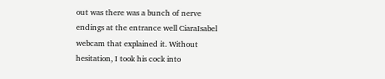out was there was a bunch of nerve endings at the entrance well CiaraIsabel webcam that explained it. Without hesitation, I took his cock into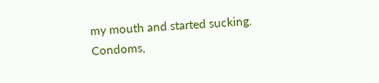my mouth and started sucking. Condoms,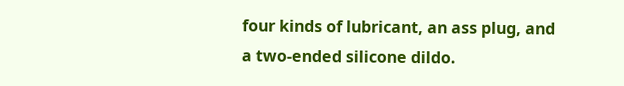four kinds of lubricant, an ass plug, and a two-ended silicone dildo.